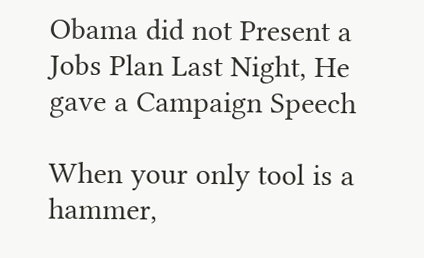Obama did not Present a Jobs Plan Last Night, He gave a Campaign Speech

When your only tool is a hammer,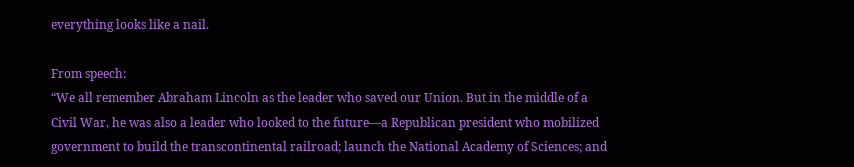everything looks like a nail.

From speech:
“We all remember Abraham Lincoln as the leader who saved our Union. But in the middle of a Civil War, he was also a leader who looked to the future—a Republican president who mobilized government to build the transcontinental railroad; launch the National Academy of Sciences; and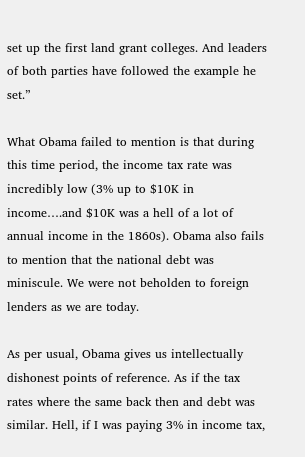set up the first land grant colleges. And leaders of both parties have followed the example he set.”

What Obama failed to mention is that during this time period, the income tax rate was incredibly low (3% up to $10K in income….and $10K was a hell of a lot of annual income in the 1860s). Obama also fails to mention that the national debt was miniscule. We were not beholden to foreign lenders as we are today.

As per usual, Obama gives us intellectually dishonest points of reference. As if the tax rates where the same back then and debt was similar. Hell, if I was paying 3% in income tax,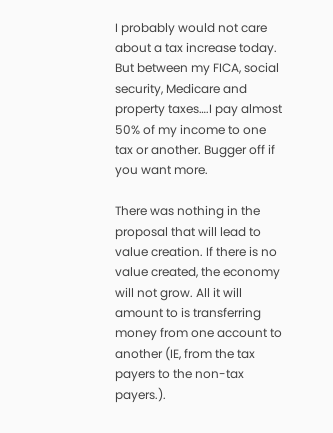I probably would not care about a tax increase today. But between my FICA, social security, Medicare and property taxes….I pay almost 50% of my income to one tax or another. Bugger off if you want more.

There was nothing in the proposal that will lead to value creation. If there is no value created, the economy will not grow. All it will amount to is transferring money from one account to another (IE, from the tax payers to the non-tax payers.).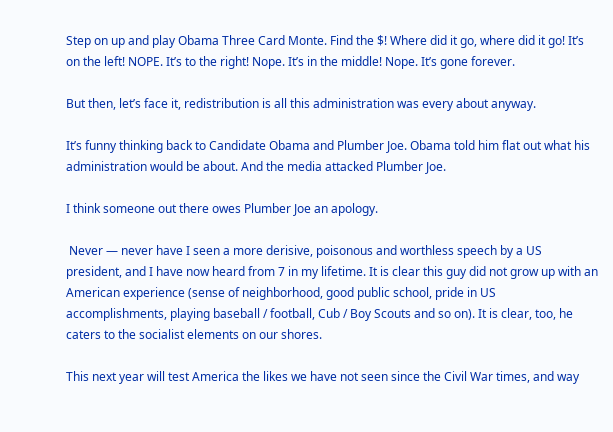Step on up and play Obama Three Card Monte. Find the $! Where did it go, where did it go! It’s on the left! NOPE. It’s to the right! Nope. It’s in the middle! Nope. It’s gone forever.

But then, let’s face it, redistribution is all this administration was every about anyway.

It’s funny thinking back to Candidate Obama and Plumber Joe. Obama told him flat out what his administration would be about. And the media attacked Plumber Joe.

I think someone out there owes Plumber Joe an apology.

 Never — never have I seen a more derisive, poisonous and worthless speech by a US president, and I have now heard from 7 in my lifetime. It is clear this guy did not grow up with an American experience (sense of neighborhood, good public school, pride in US accomplishments, playing baseball / football, Cub / Boy Scouts and so on). It is clear, too, he caters to the socialist elements on our shores.

This next year will test America the likes we have not seen since the Civil War times, and way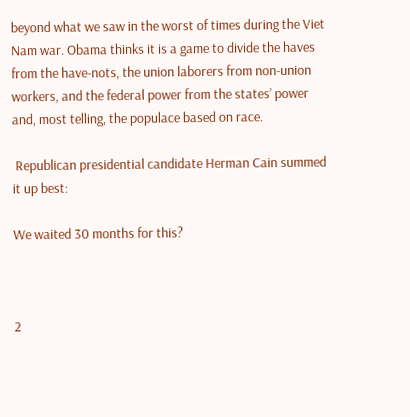beyond what we saw in the worst of times during the Viet Nam war. Obama thinks it is a game to divide the haves from the have-nots, the union laborers from non-union workers, and the federal power from the states’ power and, most telling, the populace based on race.

 Republican presidential candidate Herman Cain summed it up best:

We waited 30 months for this?



2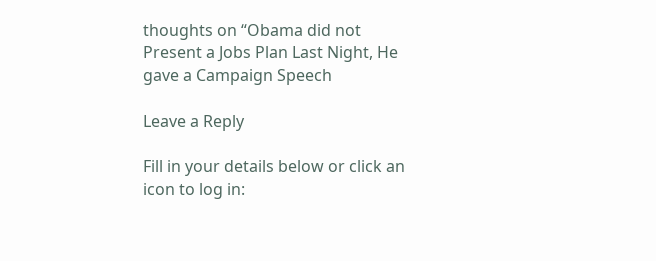thoughts on “Obama did not Present a Jobs Plan Last Night, He gave a Campaign Speech

Leave a Reply

Fill in your details below or click an icon to log in: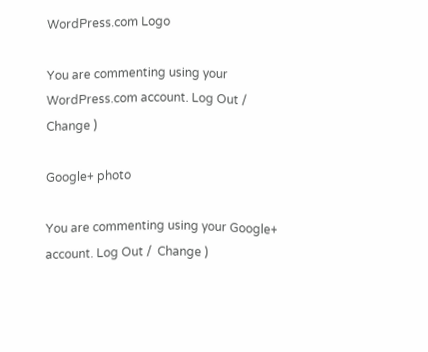WordPress.com Logo

You are commenting using your WordPress.com account. Log Out /  Change )

Google+ photo

You are commenting using your Google+ account. Log Out /  Change )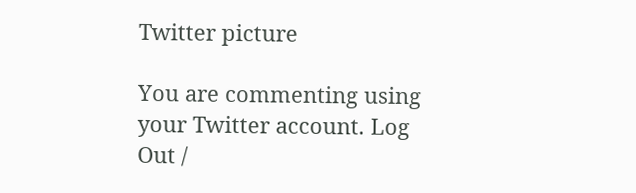Twitter picture

You are commenting using your Twitter account. Log Out /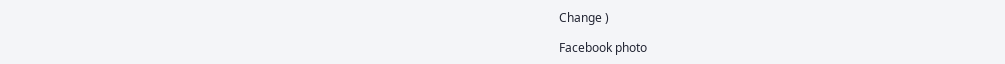Change )

Facebook photo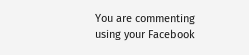You are commenting using your Facebook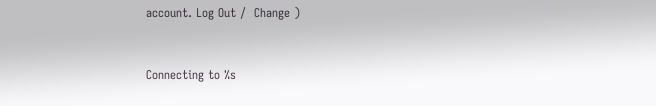account. Log Out /  Change )


Connecting to %s